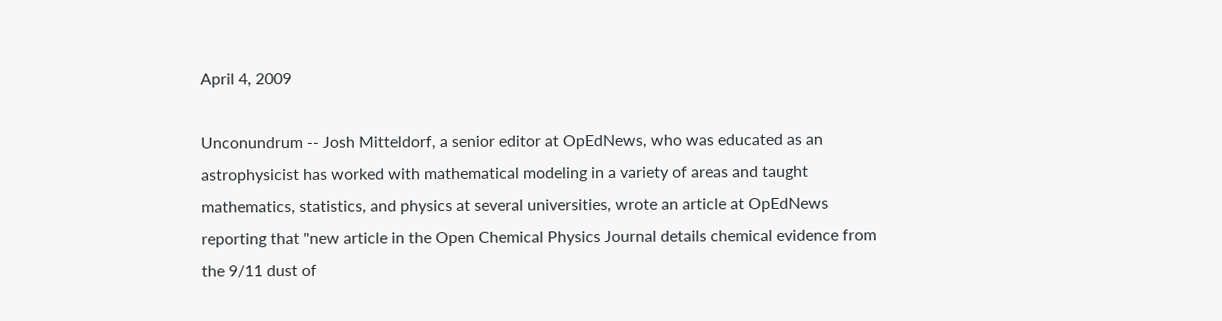April 4, 2009

Unconundrum -- Josh Mitteldorf, a senior editor at OpEdNews, who was educated as an astrophysicist has worked with mathematical modeling in a variety of areas and taught mathematics, statistics, and physics at several universities, wrote an article at OpEdNews reporting that "new article in the Open Chemical Physics Journal details chemical evidence from the 9/11 dust of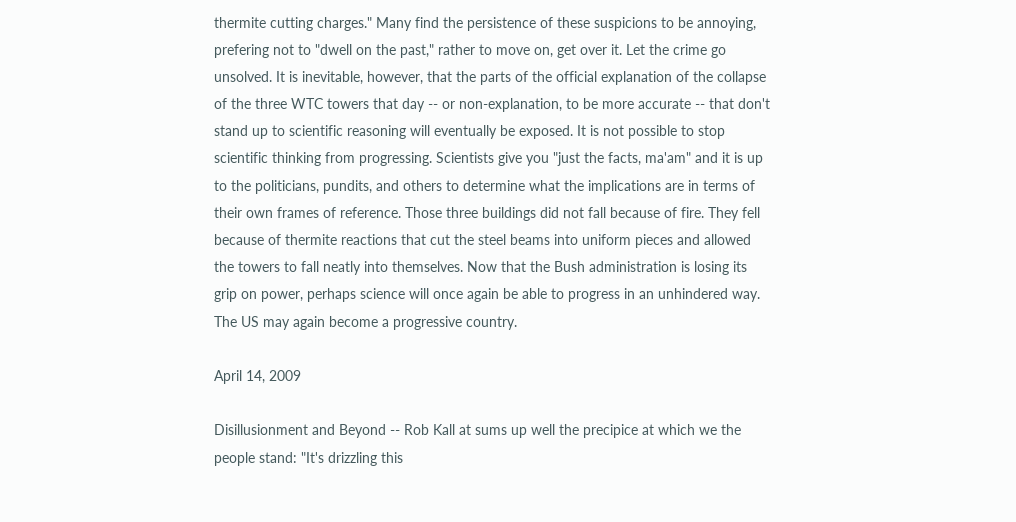thermite cutting charges." Many find the persistence of these suspicions to be annoying, prefering not to "dwell on the past," rather to move on, get over it. Let the crime go unsolved. It is inevitable, however, that the parts of the official explanation of the collapse of the three WTC towers that day -- or non-explanation, to be more accurate -- that don't stand up to scientific reasoning will eventually be exposed. It is not possible to stop scientific thinking from progressing. Scientists give you "just the facts, ma'am" and it is up to the politicians, pundits, and others to determine what the implications are in terms of their own frames of reference. Those three buildings did not fall because of fire. They fell because of thermite reactions that cut the steel beams into uniform pieces and allowed the towers to fall neatly into themselves. Now that the Bush administration is losing its grip on power, perhaps science will once again be able to progress in an unhindered way. The US may again become a progressive country.

April 14, 2009

Disillusionment and Beyond -- Rob Kall at sums up well the precipice at which we the people stand: "It's drizzling this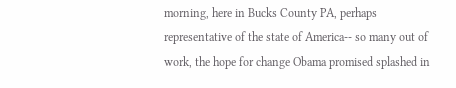morning, here in Bucks County PA, perhaps representative of the state of America-- so many out of work, the hope for change Obama promised splashed in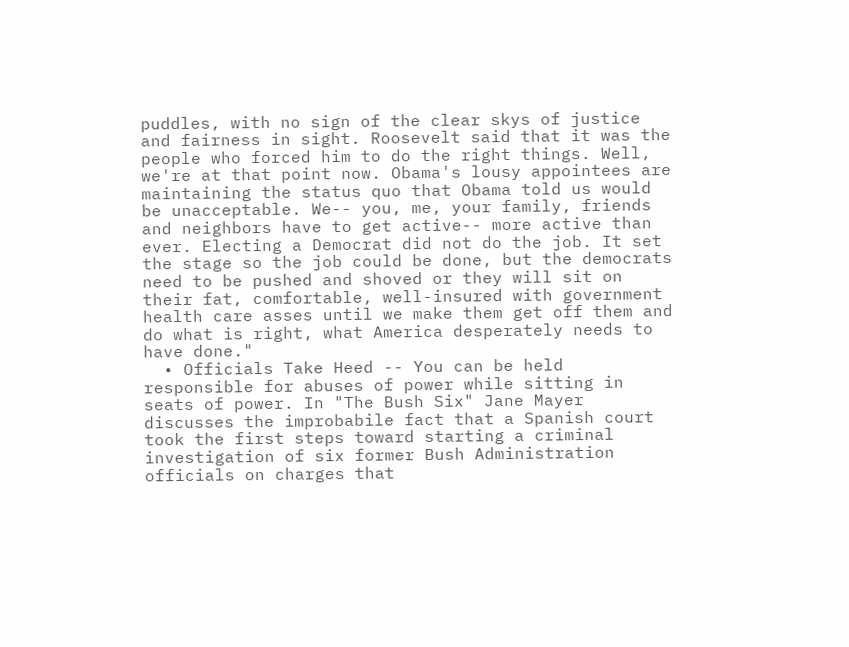puddles, with no sign of the clear skys of justice and fairness in sight. Roosevelt said that it was the people who forced him to do the right things. Well, we're at that point now. Obama's lousy appointees are maintaining the status quo that Obama told us would be unacceptable. We-- you, me, your family, friends and neighbors have to get active-- more active than ever. Electing a Democrat did not do the job. It set the stage so the job could be done, but the democrats need to be pushed and shoved or they will sit on their fat, comfortable, well-insured with government health care asses until we make them get off them and do what is right, what America desperately needs to have done."
  • Officials Take Heed -- You can be held responsible for abuses of power while sitting in seats of power. In "The Bush Six" Jane Mayer discusses the improbabile fact that a Spanish court took the first steps toward starting a criminal investigation of six former Bush Administration officials on charges that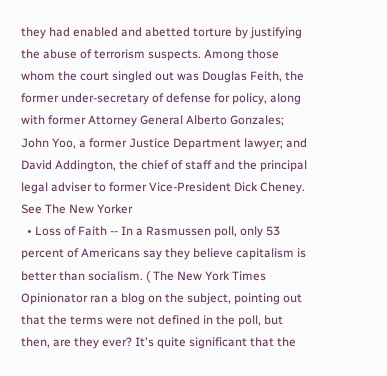they had enabled and abetted torture by justifying the abuse of terrorism suspects. Among those whom the court singled out was Douglas Feith, the former under-secretary of defense for policy, along with former Attorney General Alberto Gonzales; John Yoo, a former Justice Department lawyer; and David Addington, the chief of staff and the principal legal adviser to former Vice-President Dick Cheney. See The New Yorker
  • Loss of Faith -- In a Rasmussen poll, only 53 percent of Americans say they believe capitalism is better than socialism. ( The New York Times Opinionator ran a blog on the subject, pointing out that the terms were not defined in the poll, but then, are they ever? It's quite significant that the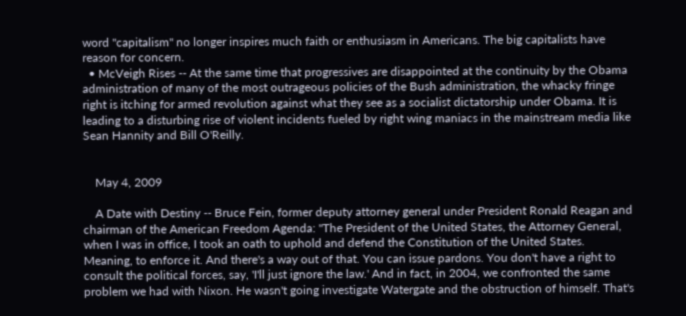word "capitalism" no longer inspires much faith or enthusiasm in Americans. The big capitalists have reason for concern.
  • McVeigh Rises -- At the same time that progressives are disappointed at the continuity by the Obama administration of many of the most outrageous policies of the Bush administration, the whacky fringe right is itching for armed revolution against what they see as a socialist dictatorship under Obama. It is leading to a disturbing rise of violent incidents fueled by right wing maniacs in the mainstream media like Sean Hannity and Bill O'Reilly.


    May 4, 2009

    A Date with Destiny -- Bruce Fein, former deputy attorney general under President Ronald Reagan and chairman of the American Freedom Agenda: "The President of the United States, the Attorney General, when I was in office, I took an oath to uphold and defend the Constitution of the United States. Meaning, to enforce it. And there's a way out of that. You can issue pardons. You don't have a right to consult the political forces, say, 'I'll just ignore the law.' And in fact, in 2004, we confronted the same problem we had with Nixon. He wasn't going investigate Watergate and the obstruction of himself. That's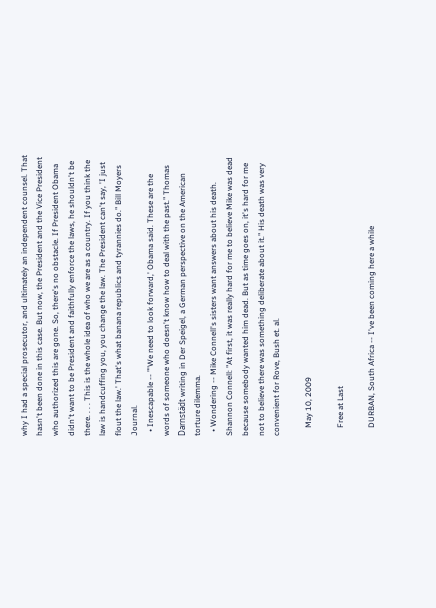why I had a special prosecutor, and ultimately an independent counsel. That hasn't been done in this case. But now, the President and the Vice President who authorized this are gone. So, there's no obstacle. If President Obama didn't want to be President and faithfully enforce the laws, he shouldn't be there. . . . This is the whole idea of who we are as a country. If you think the law is handcuffing you, you change the law. The President can't say, 'I just flout the law.' That's what banana republics and tyrannies do." Bill Moyers Journal.
  • Inescapable -- "'We need to look forward,' Obama said. These are the words of someone who doesn't know how to deal with the past." Thomas Darnstädt writing in Der Speigel, a German perspective on the American torture dilemma.
  • Wondering -- Mike Connell's sisters want answers about his death. Shannon Connell: "At first, it was really hard for me to believe Mike was dead because somebody wanted him dead. But as time goes on, it's hard for me not to believe there was something deliberate about it." His death was very convenient for Rove, Bush et. al.

    May 10, 2009

    Free at Last

    DURBAN, South Africa -- I've been coming here a while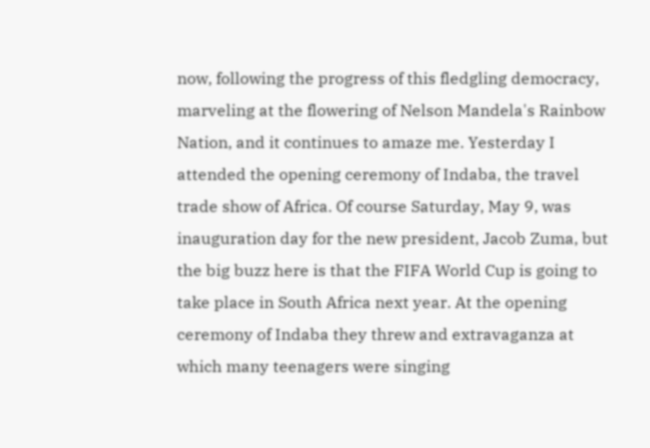now, following the progress of this fledgling democracy, marveling at the flowering of Nelson Mandela's Rainbow Nation, and it continues to amaze me. Yesterday I attended the opening ceremony of Indaba, the travel trade show of Africa. Of course Saturday, May 9, was inauguration day for the new president, Jacob Zuma, but the big buzz here is that the FIFA World Cup is going to take place in South Africa next year. At the opening ceremony of Indaba they threw and extravaganza at which many teenagers were singing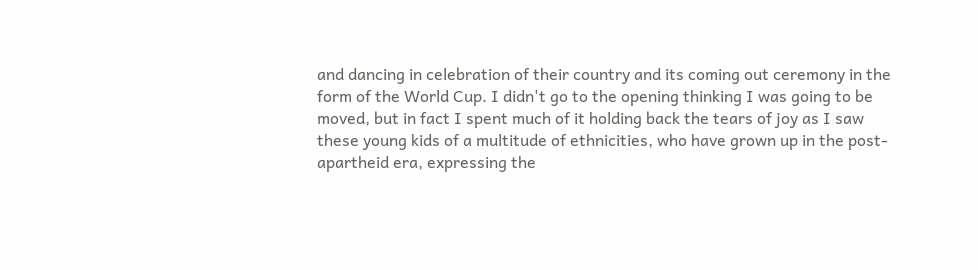and dancing in celebration of their country and its coming out ceremony in the form of the World Cup. I didn't go to the opening thinking I was going to be moved, but in fact I spent much of it holding back the tears of joy as I saw these young kids of a multitude of ethnicities, who have grown up in the post-apartheid era, expressing the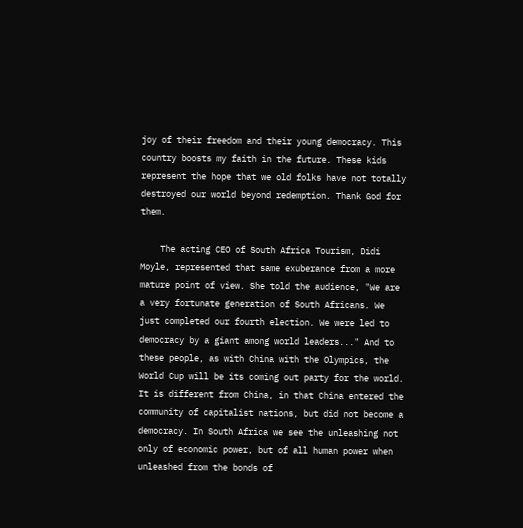joy of their freedom and their young democracy. This country boosts my faith in the future. These kids represent the hope that we old folks have not totally destroyed our world beyond redemption. Thank God for them.

    The acting CEO of South Africa Tourism, Didi Moyle, represented that same exuberance from a more mature point of view. She told the audience, "We are a very fortunate generation of South Africans. We just completed our fourth election. We were led to democracy by a giant among world leaders..." And to these people, as with China with the Olympics, the World Cup will be its coming out party for the world. It is different from China, in that China entered the community of capitalist nations, but did not become a democracy. In South Africa we see the unleashing not only of economic power, but of all human power when unleashed from the bonds of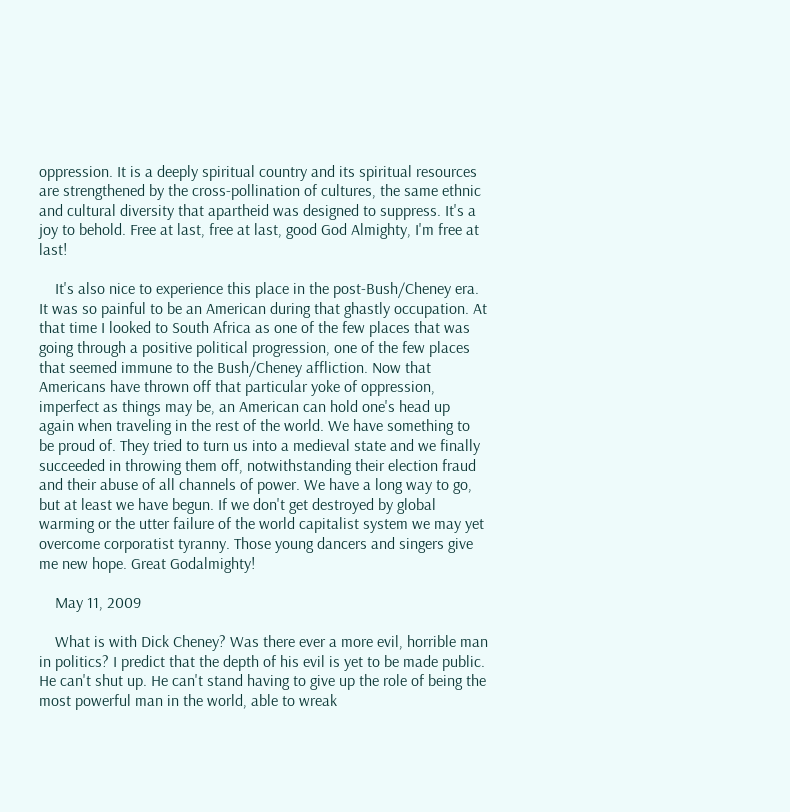oppression. It is a deeply spiritual country and its spiritual resources are strengthened by the cross-pollination of cultures, the same ethnic and cultural diversity that apartheid was designed to suppress. It's a joy to behold. Free at last, free at last, good God Almighty, I'm free at last!

    It's also nice to experience this place in the post-Bush/Cheney era. It was so painful to be an American during that ghastly occupation. At that time I looked to South Africa as one of the few places that was going through a positive political progression, one of the few places that seemed immune to the Bush/Cheney affliction. Now that Americans have thrown off that particular yoke of oppression, imperfect as things may be, an American can hold one's head up again when traveling in the rest of the world. We have something to be proud of. They tried to turn us into a medieval state and we finally succeeded in throwing them off, notwithstanding their election fraud and their abuse of all channels of power. We have a long way to go, but at least we have begun. If we don't get destroyed by global warming or the utter failure of the world capitalist system we may yet overcome corporatist tyranny. Those young dancers and singers give me new hope. Great Godalmighty!

    May 11, 2009

    What is with Dick Cheney? Was there ever a more evil, horrible man in politics? I predict that the depth of his evil is yet to be made public. He can't shut up. He can't stand having to give up the role of being the most powerful man in the world, able to wreak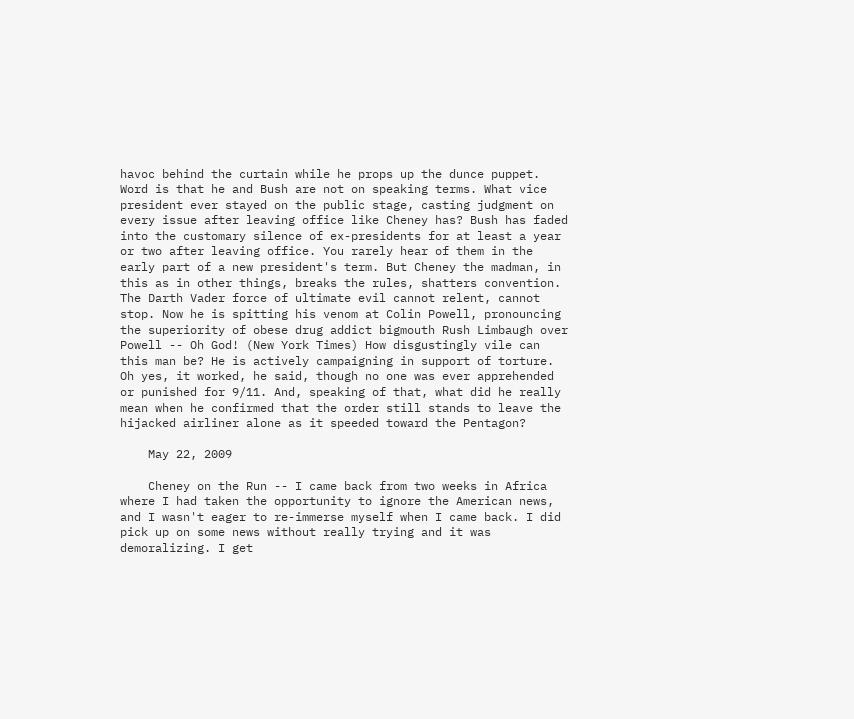havoc behind the curtain while he props up the dunce puppet. Word is that he and Bush are not on speaking terms. What vice president ever stayed on the public stage, casting judgment on every issue after leaving office like Cheney has? Bush has faded into the customary silence of ex-presidents for at least a year or two after leaving office. You rarely hear of them in the early part of a new president's term. But Cheney the madman, in this as in other things, breaks the rules, shatters convention. The Darth Vader force of ultimate evil cannot relent, cannot stop. Now he is spitting his venom at Colin Powell, pronouncing the superiority of obese drug addict bigmouth Rush Limbaugh over Powell -- Oh God! (New York Times) How disgustingly vile can this man be? He is actively campaigning in support of torture. Oh yes, it worked, he said, though no one was ever apprehended or punished for 9/11. And, speaking of that, what did he really mean when he confirmed that the order still stands to leave the hijacked airliner alone as it speeded toward the Pentagon?

    May 22, 2009

    Cheney on the Run -- I came back from two weeks in Africa where I had taken the opportunity to ignore the American news, and I wasn't eager to re-immerse myself when I came back. I did pick up on some news without really trying and it was demoralizing. I get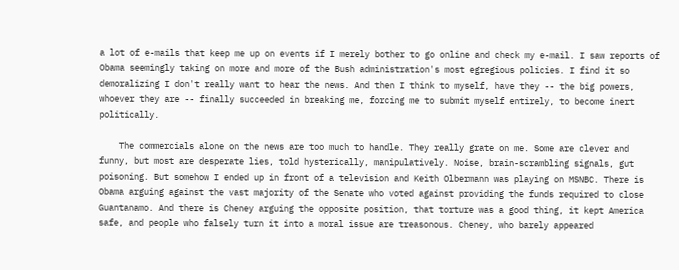a lot of e-mails that keep me up on events if I merely bother to go online and check my e-mail. I saw reports of Obama seemingly taking on more and more of the Bush administration's most egregious policies. I find it so demoralizing I don't really want to hear the news. And then I think to myself, have they -- the big powers, whoever they are -- finally succeeded in breaking me, forcing me to submit myself entirely, to become inert politically.

    The commercials alone on the news are too much to handle. They really grate on me. Some are clever and funny, but most are desperate lies, told hysterically, manipulatively. Noise, brain-scrambling signals, gut poisoning. But somehow I ended up in front of a television and Keith Olbermann was playing on MSNBC. There is Obama arguing against the vast majority of the Senate who voted against providing the funds required to close Guantanamo. And there is Cheney arguing the opposite position, that torture was a good thing, it kept America safe, and people who falsely turn it into a moral issue are treasonous. Cheney, who barely appeared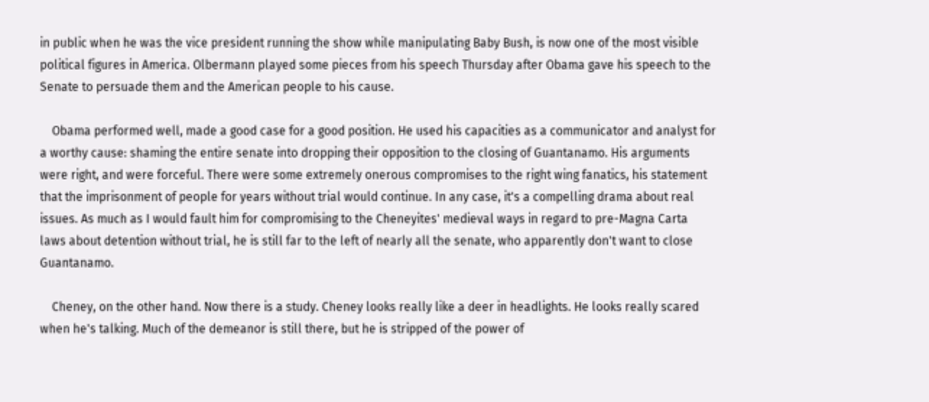in public when he was the vice president running the show while manipulating Baby Bush, is now one of the most visible political figures in America. Olbermann played some pieces from his speech Thursday after Obama gave his speech to the Senate to persuade them and the American people to his cause.

    Obama performed well, made a good case for a good position. He used his capacities as a communicator and analyst for a worthy cause: shaming the entire senate into dropping their opposition to the closing of Guantanamo. His arguments were right, and were forceful. There were some extremely onerous compromises to the right wing fanatics, his statement that the imprisonment of people for years without trial would continue. In any case, it's a compelling drama about real issues. As much as I would fault him for compromising to the Cheneyites' medieval ways in regard to pre-Magna Carta laws about detention without trial, he is still far to the left of nearly all the senate, who apparently don't want to close Guantanamo.

    Cheney, on the other hand. Now there is a study. Cheney looks really like a deer in headlights. He looks really scared when he's talking. Much of the demeanor is still there, but he is stripped of the power of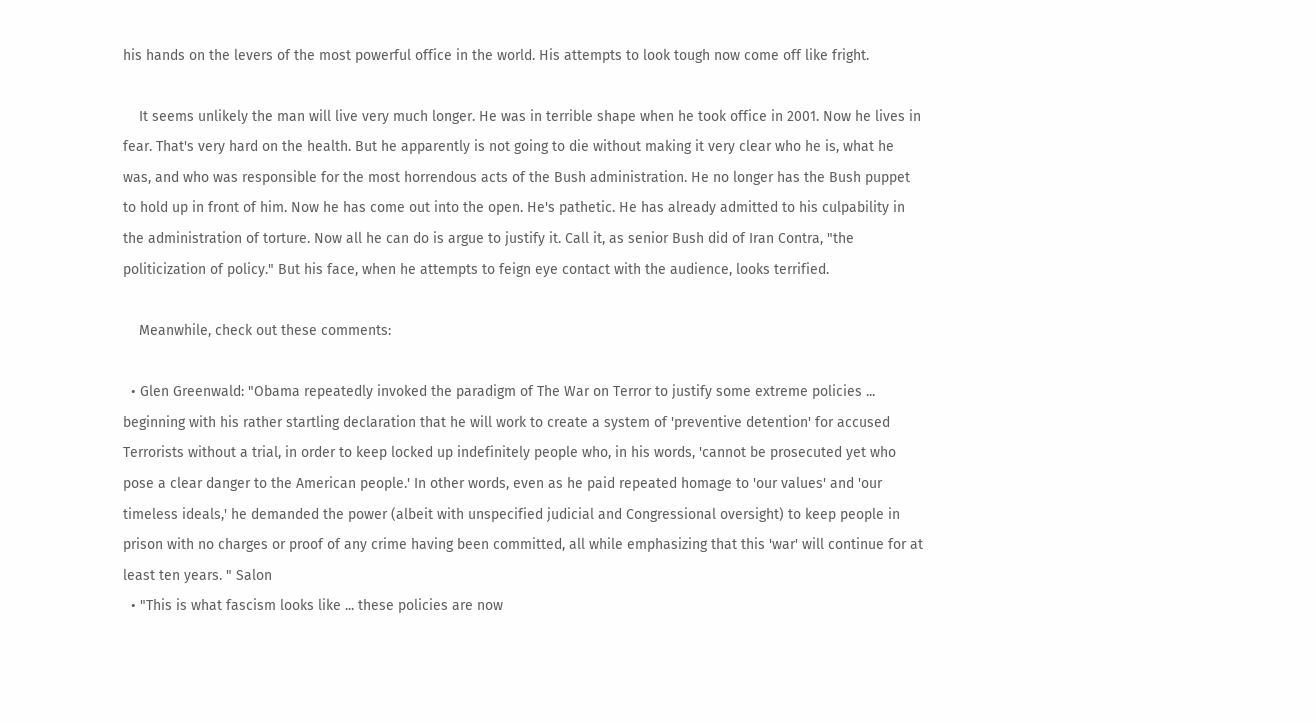his hands on the levers of the most powerful office in the world. His attempts to look tough now come off like fright.

    It seems unlikely the man will live very much longer. He was in terrible shape when he took office in 2001. Now he lives in fear. That's very hard on the health. But he apparently is not going to die without making it very clear who he is, what he was, and who was responsible for the most horrendous acts of the Bush administration. He no longer has the Bush puppet to hold up in front of him. Now he has come out into the open. He's pathetic. He has already admitted to his culpability in the administration of torture. Now all he can do is argue to justify it. Call it, as senior Bush did of Iran Contra, "the politicization of policy." But his face, when he attempts to feign eye contact with the audience, looks terrified.

    Meanwhile, check out these comments:

  • Glen Greenwald: "Obama repeatedly invoked the paradigm of The War on Terror to justify some extreme policies ... beginning with his rather startling declaration that he will work to create a system of 'preventive detention' for accused Terrorists without a trial, in order to keep locked up indefinitely people who, in his words, 'cannot be prosecuted yet who pose a clear danger to the American people.' In other words, even as he paid repeated homage to 'our values' and 'our timeless ideals,' he demanded the power (albeit with unspecified judicial and Congressional oversight) to keep people in prison with no charges or proof of any crime having been committed, all while emphasizing that this 'war' will continue for at least ten years. " Salon
  • "This is what fascism looks like ... these policies are now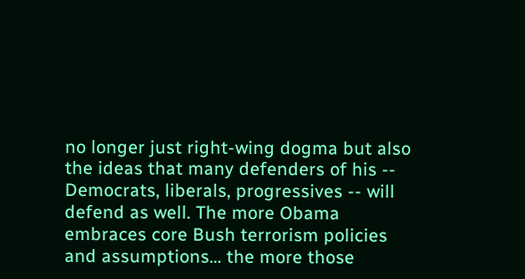no longer just right-wing dogma but also the ideas that many defenders of his -- Democrats, liberals, progressives -- will defend as well. The more Obama embraces core Bush terrorism policies and assumptions... the more those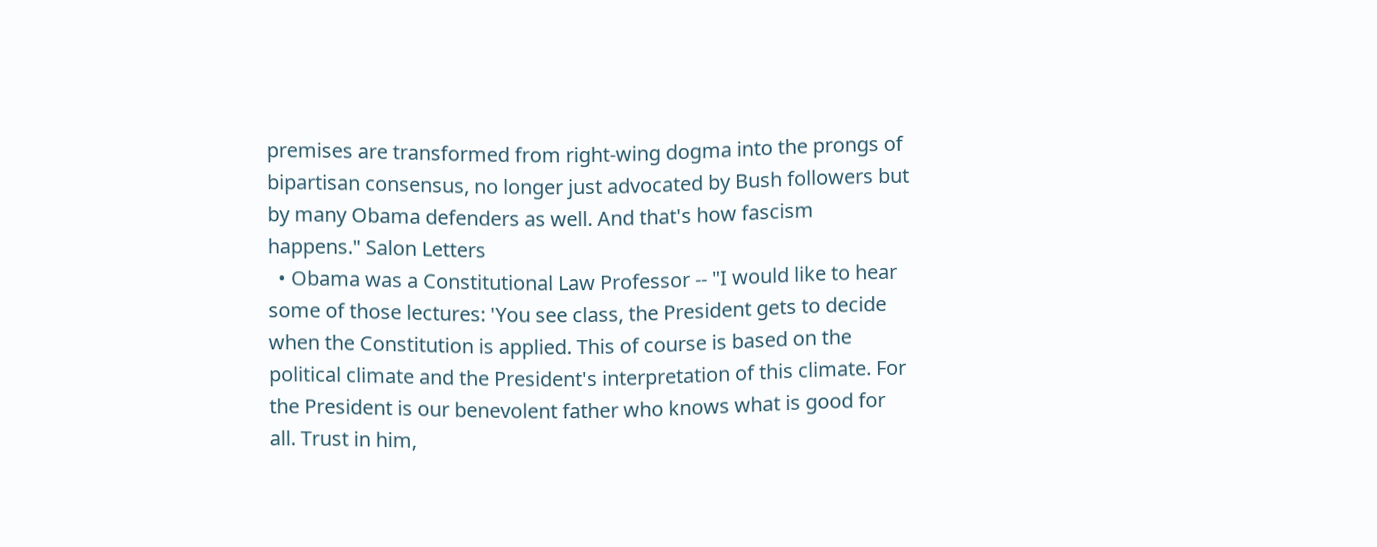premises are transformed from right-wing dogma into the prongs of bipartisan consensus, no longer just advocated by Bush followers but by many Obama defenders as well. And that's how fascism happens." Salon Letters
  • Obama was a Constitutional Law Professor -- "I would like to hear some of those lectures: 'You see class, the President gets to decide when the Constitution is applied. This of course is based on the political climate and the President's interpretation of this climate. For the President is our benevolent father who knows what is good for all. Trust in him,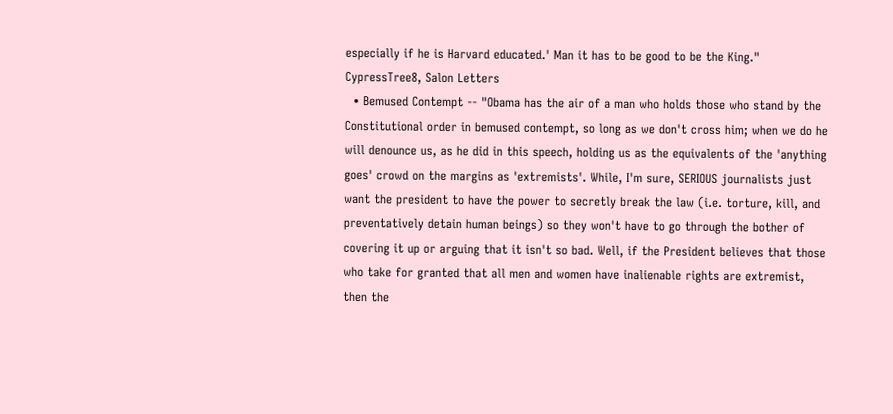especially if he is Harvard educated.' Man it has to be good to be the King." CypressTree8, Salon Letters
  • Bemused Contempt -- "Obama has the air of a man who holds those who stand by the Constitutional order in bemused contempt, so long as we don't cross him; when we do he will denounce us, as he did in this speech, holding us as the equivalents of the 'anything goes' crowd on the margins as 'extremists'. While, I'm sure, SERIOUS journalists just want the president to have the power to secretly break the law (i.e. torture, kill, and preventatively detain human beings) so they won't have to go through the bother of covering it up or arguing that it isn't so bad. Well, if the President believes that those who take for granted that all men and women have inalienable rights are extremist, then the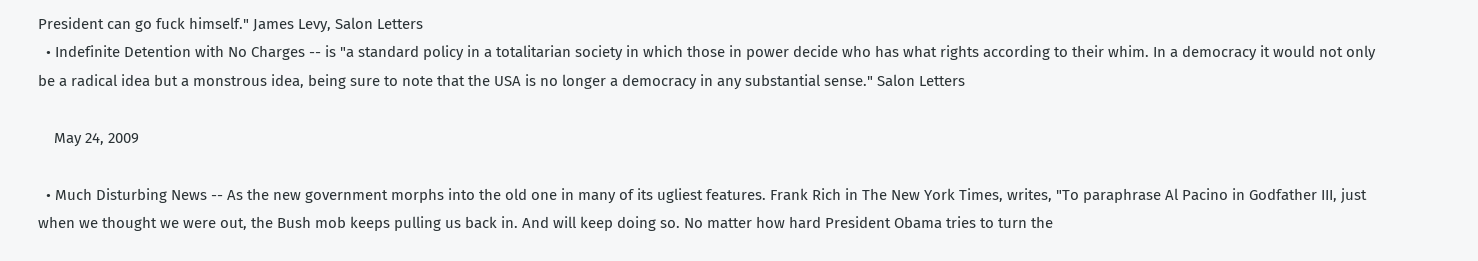President can go fuck himself." James Levy, Salon Letters
  • Indefinite Detention with No Charges -- is "a standard policy in a totalitarian society in which those in power decide who has what rights according to their whim. In a democracy it would not only be a radical idea but a monstrous idea, being sure to note that the USA is no longer a democracy in any substantial sense." Salon Letters

    May 24, 2009

  • Much Disturbing News -- As the new government morphs into the old one in many of its ugliest features. Frank Rich in The New York Times, writes, "To paraphrase Al Pacino in Godfather III, just when we thought we were out, the Bush mob keeps pulling us back in. And will keep doing so. No matter how hard President Obama tries to turn the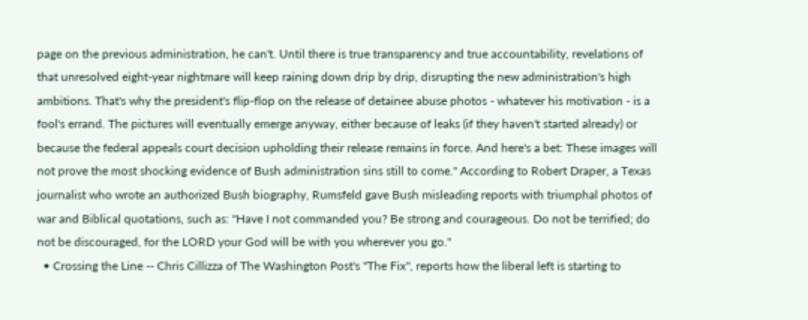page on the previous administration, he can't. Until there is true transparency and true accountability, revelations of that unresolved eight-year nightmare will keep raining down drip by drip, disrupting the new administration's high ambitions. That's why the president's flip-flop on the release of detainee abuse photos - whatever his motivation - is a fool's errand. The pictures will eventually emerge anyway, either because of leaks (if they haven't started already) or because the federal appeals court decision upholding their release remains in force. And here's a bet: These images will not prove the most shocking evidence of Bush administration sins still to come." According to Robert Draper, a Texas journalist who wrote an authorized Bush biography, Rumsfeld gave Bush misleading reports with triumphal photos of war and Biblical quotations, such as: "Have I not commanded you? Be strong and courageous. Do not be terrified; do not be discouraged, for the LORD your God will be with you wherever you go."
  • Crossing the Line -- Chris Cillizza of The Washington Post's "The Fix", reports how the liberal left is starting to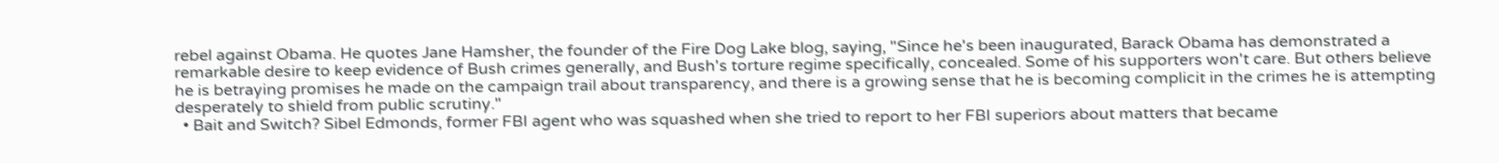rebel against Obama. He quotes Jane Hamsher, the founder of the Fire Dog Lake blog, saying, "Since he's been inaugurated, Barack Obama has demonstrated a remarkable desire to keep evidence of Bush crimes generally, and Bush's torture regime specifically, concealed. Some of his supporters won't care. But others believe he is betraying promises he made on the campaign trail about transparency, and there is a growing sense that he is becoming complicit in the crimes he is attempting desperately to shield from public scrutiny."
  • Bait and Switch? Sibel Edmonds, former FBI agent who was squashed when she tried to report to her FBI superiors about matters that became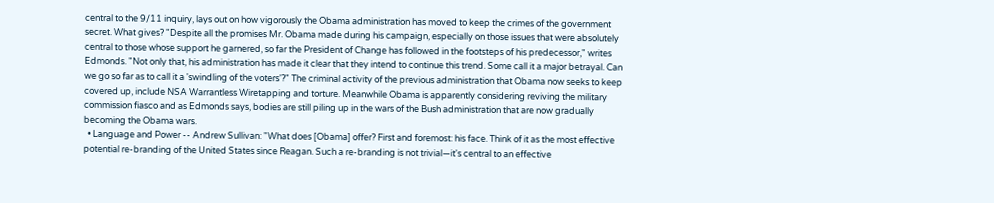central to the 9/11 inquiry, lays out on how vigorously the Obama administration has moved to keep the crimes of the government secret. What gives? "Despite all the promises Mr. Obama made during his campaign, especially on those issues that were absolutely central to those whose support he garnered, so far the President of Change has followed in the footsteps of his predecessor," writes Edmonds. "Not only that, his administration has made it clear that they intend to continue this trend. Some call it a major betrayal. Can we go so far as to call it a 'swindling of the voters'?" The criminal activity of the previous administration that Obama now seeks to keep covered up, include NSA Warrantless Wiretapping and torture. Meanwhile Obama is apparently considering reviving the military commission fiasco and as Edmonds says, bodies are still piling up in the wars of the Bush administration that are now gradually becoming the Obama wars.
  • Language and Power -- Andrew Sullivan: "What does [Obama] offer? First and foremost: his face. Think of it as the most effective potential re-branding of the United States since Reagan. Such a re-branding is not trivial—it's central to an effective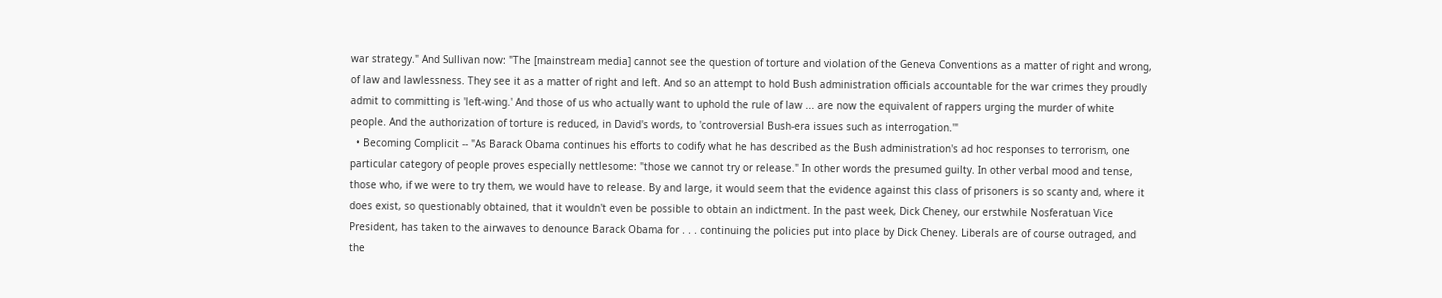war strategy." And Sullivan now: "The [mainstream media] cannot see the question of torture and violation of the Geneva Conventions as a matter of right and wrong, of law and lawlessness. They see it as a matter of right and left. And so an attempt to hold Bush administration officials accountable for the war crimes they proudly admit to committing is 'left-wing.' And those of us who actually want to uphold the rule of law ... are now the equivalent of rappers urging the murder of white people. And the authorization of torture is reduced, in David's words, to 'controversial Bush-era issues such as interrogation.'"
  • Becoming Complicit -- "As Barack Obama continues his efforts to codify what he has described as the Bush administration's ad hoc responses to terrorism, one particular category of people proves especially nettlesome: "those we cannot try or release." In other words the presumed guilty. In other verbal mood and tense, those who, if we were to try them, we would have to release. By and large, it would seem that the evidence against this class of prisoners is so scanty and, where it does exist, so questionably obtained, that it wouldn't even be possible to obtain an indictment. In the past week, Dick Cheney, our erstwhile Nosferatuan Vice President, has taken to the airwaves to denounce Barack Obama for . . . continuing the policies put into place by Dick Cheney. Liberals are of course outraged, and the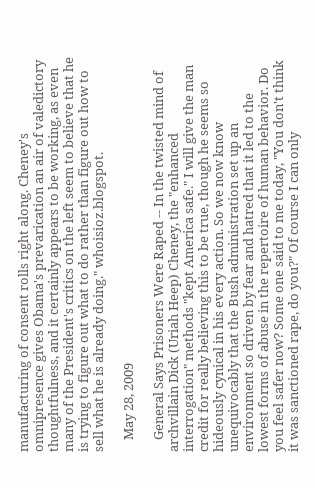manufacturing of consent rolls right along. Cheney's omnipresence gives Obama's prevarication an air of valedictory thoughtfulness, and it certainly appears to be working, as even many of the President's critics on the left seem to believe that he is trying to figure out what to do rather than figure out how to sell what he is already doing." whoisioz.blogspot.

    May 28, 2009

    General Says Prisoners Were Raped -- In the twisted mind of archvillain Dick (Uriah Heep) Cheney, the "enhanced interrogation" methods "kept America safe." I will give the man credit for really believing this to be true, though he seems so hideously cynical in his every action. So we now know unequivocably that the Bush administration set up an environment so driven by fear and hatred that it led to the lowest forms of abuse in the repertoire of human behavior. Do you feel safer now? Some one said to me today, "You don't think it was sanctioned rape, do you?" Of course I can only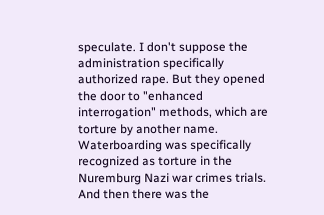speculate. I don't suppose the administration specifically authorized rape. But they opened the door to "enhanced interrogation" methods, which are torture by another name. Waterboarding was specifically recognized as torture in the Nuremburg Nazi war crimes trials. And then there was the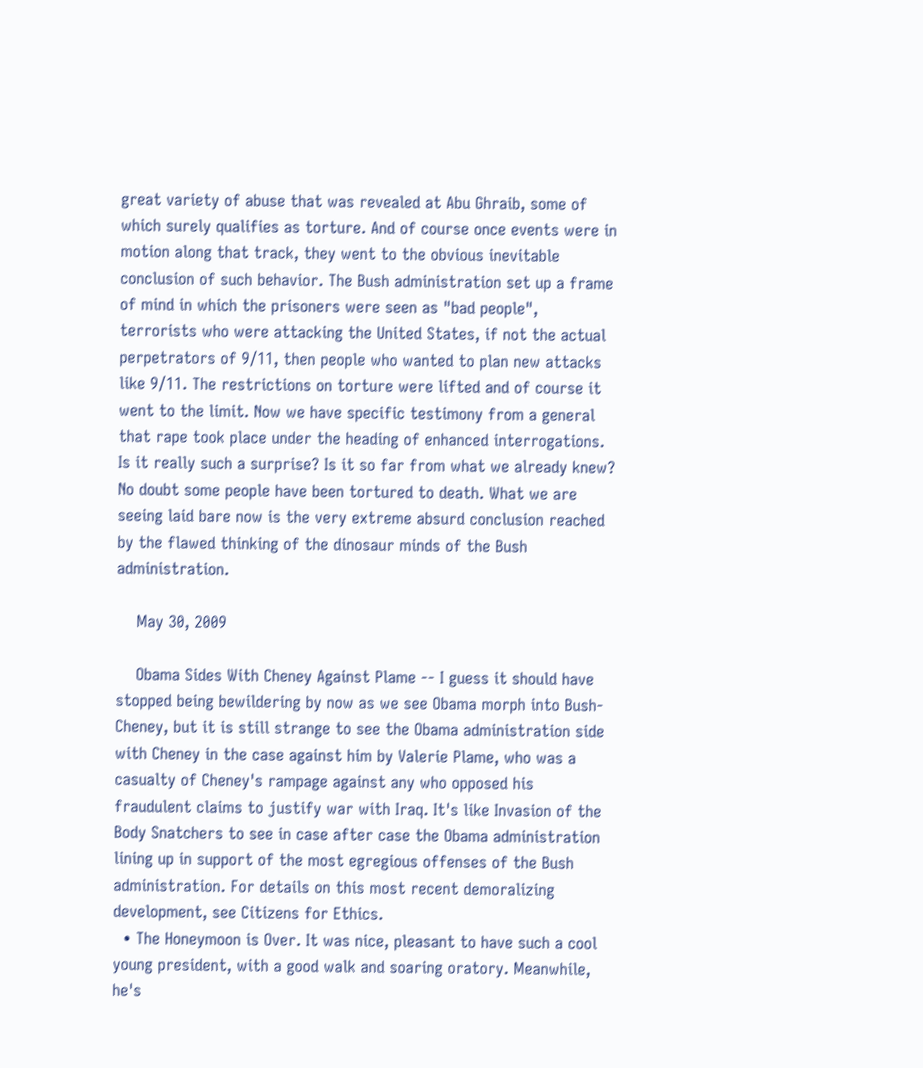great variety of abuse that was revealed at Abu Ghraib, some of which surely qualifies as torture. And of course once events were in motion along that track, they went to the obvious inevitable conclusion of such behavior. The Bush administration set up a frame of mind in which the prisoners were seen as "bad people", terrorists who were attacking the United States, if not the actual perpetrators of 9/11, then people who wanted to plan new attacks like 9/11. The restrictions on torture were lifted and of course it went to the limit. Now we have specific testimony from a general that rape took place under the heading of enhanced interrogations. Is it really such a surprise? Is it so far from what we already knew? No doubt some people have been tortured to death. What we are seeing laid bare now is the very extreme absurd conclusion reached by the flawed thinking of the dinosaur minds of the Bush administration.

    May 30, 2009

    Obama Sides With Cheney Against Plame -- I guess it should have stopped being bewildering by now as we see Obama morph into Bush-Cheney, but it is still strange to see the Obama administration side with Cheney in the case against him by Valerie Plame, who was a casualty of Cheney's rampage against any who opposed his fraudulent claims to justify war with Iraq. It's like Invasion of the Body Snatchers to see in case after case the Obama administration lining up in support of the most egregious offenses of the Bush administration. For details on this most recent demoralizing development, see Citizens for Ethics.
  • The Honeymoon is Over. It was nice, pleasant to have such a cool young president, with a good walk and soaring oratory. Meanwhile, he's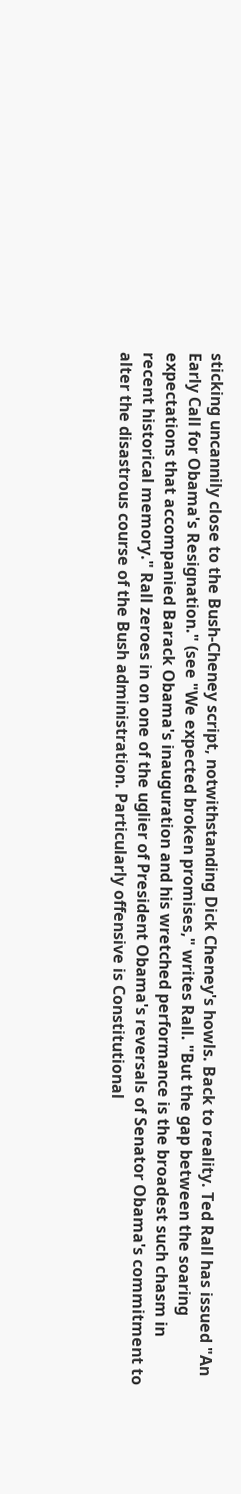sticking uncannily close to the Bush-Cheney script, notwithstanding Dick Cheney's howls. Back to reality. Ted Rall has issued "An Early Call for Obama's Resignation." (see "We expected broken promises," writes Rall. "But the gap between the soaring expectations that accompanied Barack Obama's inauguration and his wretched performance is the broadest such chasm in recent historical memory." Rall zeroes in on one of the uglier of President Obama's reversals of Senator Obama's commitment to alter the disastrous course of the Bush administration. Particularly offensive is Constitutional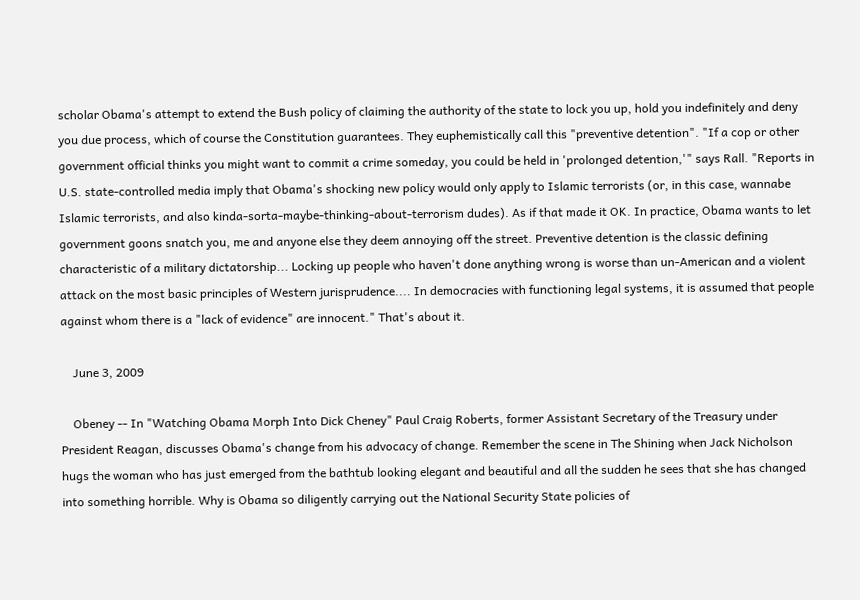scholar Obama's attempt to extend the Bush policy of claiming the authority of the state to lock you up, hold you indefinitely and deny you due process, which of course the Constitution guarantees. They euphemistically call this "preventive detention". "If a cop or other government official thinks you might want to commit a crime someday, you could be held in 'prolonged detention,'" says Rall. "Reports in U.S. state-controlled media imply that Obama's shocking new policy would only apply to Islamic terrorists (or, in this case, wannabe Islamic terrorists, and also kinda-sorta-maybe-thinking-about-terrorism dudes). As if that made it OK. In practice, Obama wants to let government goons snatch you, me and anyone else they deem annoying off the street. Preventive detention is the classic defining characteristic of a military dictatorship... Locking up people who haven't done anything wrong is worse than un-American and a violent attack on the most basic principles of Western jurisprudence.... In democracies with functioning legal systems, it is assumed that people against whom there is a "lack of evidence" are innocent." That's about it.

    June 3, 2009

    Obeney -- In "Watching Obama Morph Into Dick Cheney" Paul Craig Roberts, former Assistant Secretary of the Treasury under President Reagan, discusses Obama's change from his advocacy of change. Remember the scene in The Shining when Jack Nicholson hugs the woman who has just emerged from the bathtub looking elegant and beautiful and all the sudden he sees that she has changed into something horrible. Why is Obama so diligently carrying out the National Security State policies of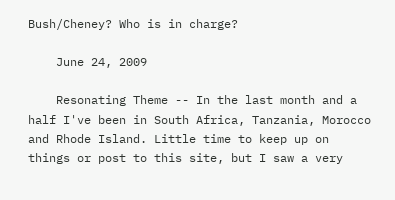Bush/Cheney? Who is in charge?

    June 24, 2009

    Resonating Theme -- In the last month and a half I've been in South Africa, Tanzania, Morocco and Rhode Island. Little time to keep up on things or post to this site, but I saw a very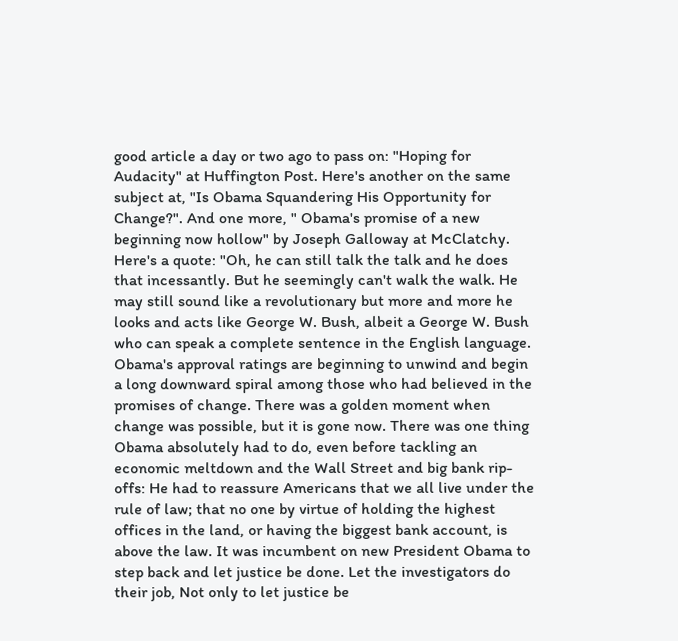good article a day or two ago to pass on: "Hoping for Audacity" at Huffington Post. Here's another on the same subject at, "Is Obama Squandering His Opportunity for Change?". And one more, " Obama's promise of a new beginning now hollow" by Joseph Galloway at McClatchy. Here's a quote: "Oh, he can still talk the talk and he does that incessantly. But he seemingly can't walk the walk. He may still sound like a revolutionary but more and more he looks and acts like George W. Bush, albeit a George W. Bush who can speak a complete sentence in the English language. Obama's approval ratings are beginning to unwind and begin a long downward spiral among those who had believed in the promises of change. There was a golden moment when change was possible, but it is gone now. There was one thing Obama absolutely had to do, even before tackling an economic meltdown and the Wall Street and big bank rip-offs: He had to reassure Americans that we all live under the rule of law; that no one by virtue of holding the highest offices in the land, or having the biggest bank account, is above the law. It was incumbent on new President Obama to step back and let justice be done. Let the investigators do their job, Not only to let justice be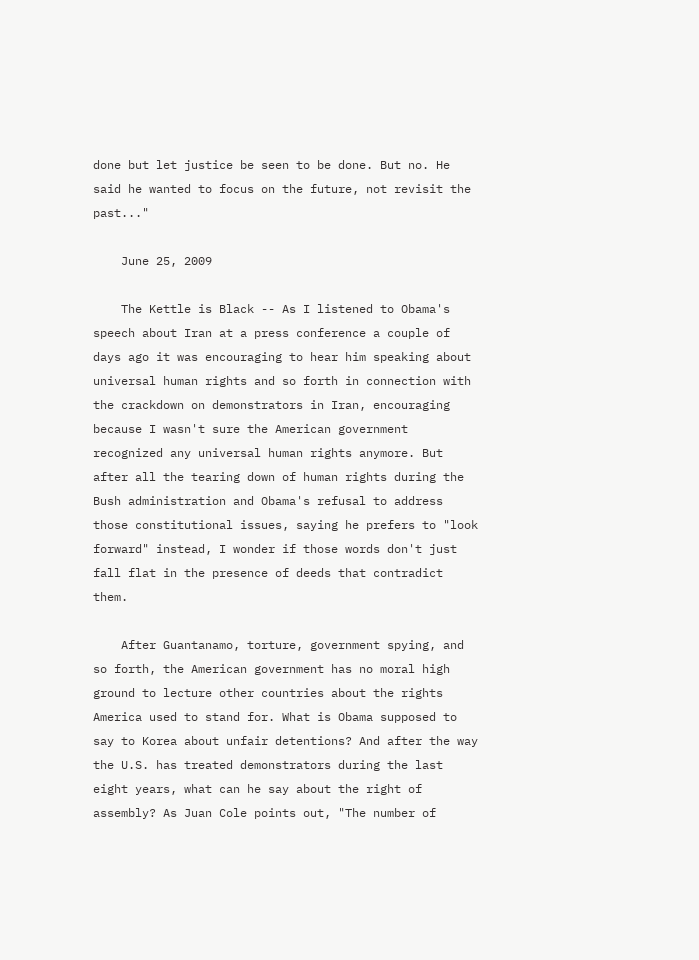done but let justice be seen to be done. But no. He said he wanted to focus on the future, not revisit the past..."

    June 25, 2009

    The Kettle is Black -- As I listened to Obama's speech about Iran at a press conference a couple of days ago it was encouraging to hear him speaking about universal human rights and so forth in connection with the crackdown on demonstrators in Iran, encouraging because I wasn't sure the American government recognized any universal human rights anymore. But after all the tearing down of human rights during the Bush administration and Obama's refusal to address those constitutional issues, saying he prefers to "look forward" instead, I wonder if those words don't just fall flat in the presence of deeds that contradict them.

    After Guantanamo, torture, government spying, and so forth, the American government has no moral high ground to lecture other countries about the rights America used to stand for. What is Obama supposed to say to Korea about unfair detentions? And after the way the U.S. has treated demonstrators during the last eight years, what can he say about the right of assembly? As Juan Cole points out, "The number of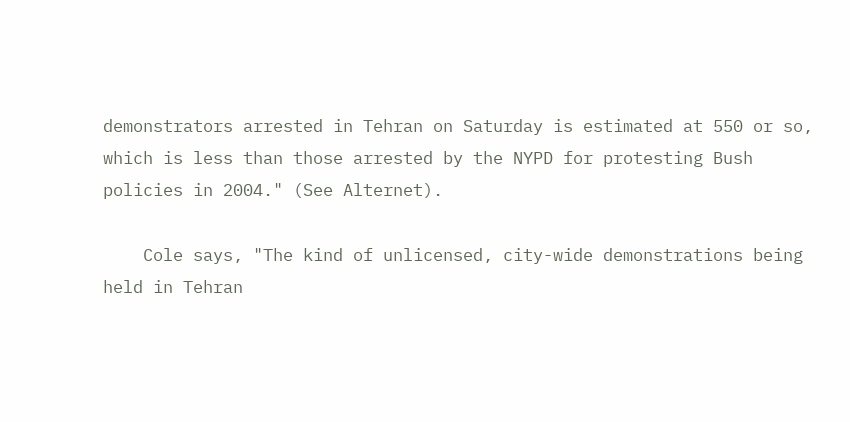demonstrators arrested in Tehran on Saturday is estimated at 550 or so, which is less than those arrested by the NYPD for protesting Bush policies in 2004." (See Alternet).

    Cole says, "The kind of unlicensed, city-wide demonstrations being held in Tehran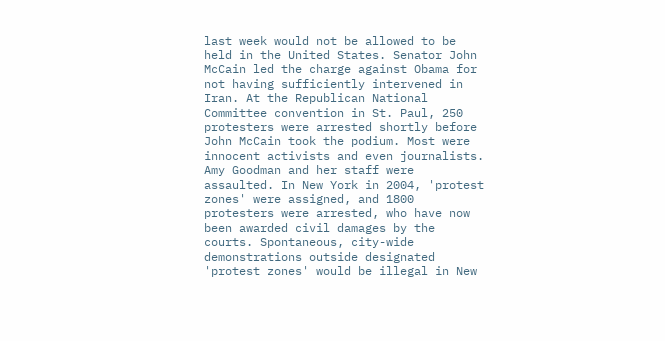last week would not be allowed to be held in the United States. Senator John McCain led the charge against Obama for not having sufficiently intervened in Iran. At the Republican National Committee convention in St. Paul, 250 protesters were arrested shortly before John McCain took the podium. Most were innocent activists and even journalists. Amy Goodman and her staff were assaulted. In New York in 2004, 'protest zones' were assigned, and 1800 protesters were arrested, who have now been awarded civil damages by the courts. Spontaneous, city-wide demonstrations outside designated 'protest zones' would be illegal in New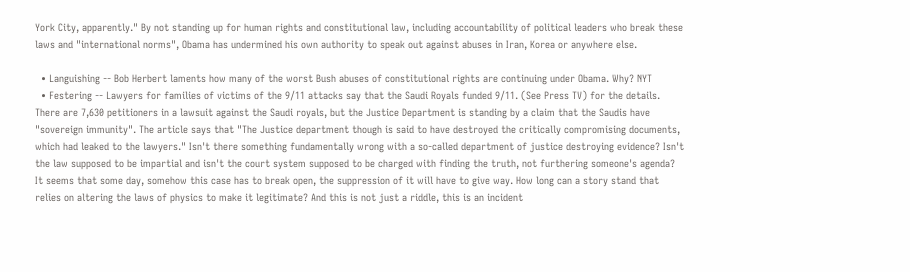York City, apparently." By not standing up for human rights and constitutional law, including accountability of political leaders who break these laws and "international norms", Obama has undermined his own authority to speak out against abuses in Iran, Korea or anywhere else.

  • Languishing -- Bob Herbert laments how many of the worst Bush abuses of constitutional rights are continuing under Obama. Why? NYT
  • Festering -- Lawyers for families of victims of the 9/11 attacks say that the Saudi Royals funded 9/11. (See Press TV) for the details. There are 7,630 petitioners in a lawsuit against the Saudi royals, but the Justice Department is standing by a claim that the Saudis have "sovereign immunity". The article says that "The Justice department though is said to have destroyed the critically compromising documents, which had leaked to the lawyers." Isn't there something fundamentally wrong with a so-called department of justice destroying evidence? Isn't the law supposed to be impartial and isn't the court system supposed to be charged with finding the truth, not furthering someone's agenda? It seems that some day, somehow this case has to break open, the suppression of it will have to give way. How long can a story stand that relies on altering the laws of physics to make it legitimate? And this is not just a riddle, this is an incident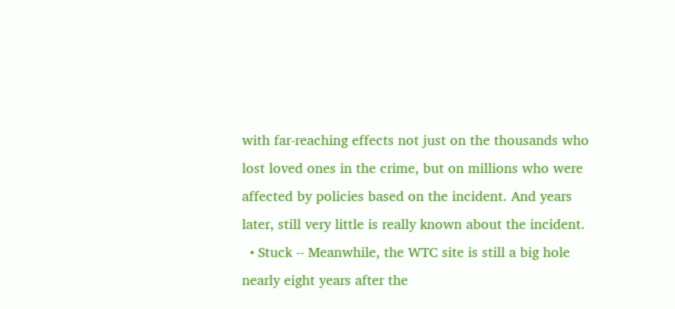with far-reaching effects not just on the thousands who lost loved ones in the crime, but on millions who were affected by policies based on the incident. And years later, still very little is really known about the incident.
  • Stuck -- Meanwhile, the WTC site is still a big hole nearly eight years after the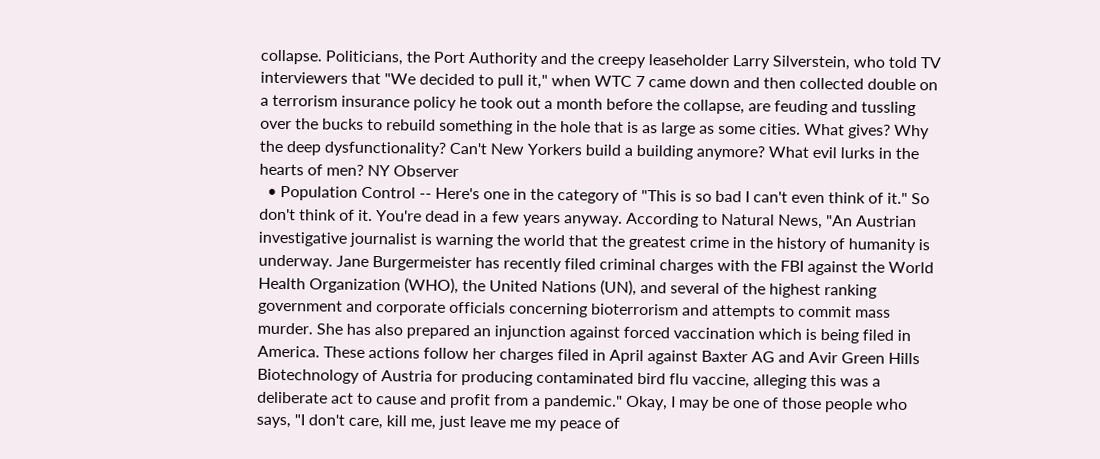collapse. Politicians, the Port Authority and the creepy leaseholder Larry Silverstein, who told TV interviewers that "We decided to pull it," when WTC 7 came down and then collected double on a terrorism insurance policy he took out a month before the collapse, are feuding and tussling over the bucks to rebuild something in the hole that is as large as some cities. What gives? Why the deep dysfunctionality? Can't New Yorkers build a building anymore? What evil lurks in the hearts of men? NY Observer
  • Population Control -- Here's one in the category of "This is so bad I can't even think of it." So don't think of it. You're dead in a few years anyway. According to Natural News, "An Austrian investigative journalist is warning the world that the greatest crime in the history of humanity is underway. Jane Burgermeister has recently filed criminal charges with the FBI against the World Health Organization (WHO), the United Nations (UN), and several of the highest ranking government and corporate officials concerning bioterrorism and attempts to commit mass murder. She has also prepared an injunction against forced vaccination which is being filed in America. These actions follow her charges filed in April against Baxter AG and Avir Green Hills Biotechnology of Austria for producing contaminated bird flu vaccine, alleging this was a deliberate act to cause and profit from a pandemic." Okay, I may be one of those people who says, "I don't care, kill me, just leave me my peace of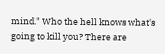mind." Who the hell knows what's going to kill you? There are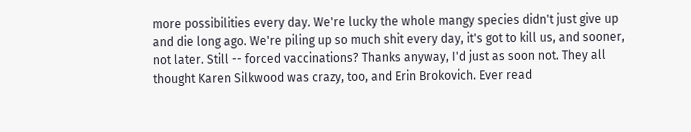more possibilities every day. We're lucky the whole mangy species didn't just give up and die long ago. We're piling up so much shit every day, it's got to kill us, and sooner, not later. Still -- forced vaccinations? Thanks anyway, I'd just as soon not. They all thought Karen Silkwood was crazy, too, and Erin Brokovich. Ever read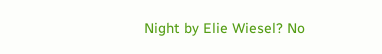Night by Elie Wiesel? No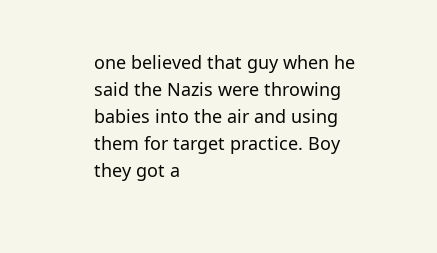one believed that guy when he said the Nazis were throwing babies into the air and using them for target practice. Boy they got a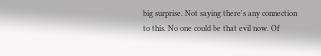big surprise. Not saying there's any connection to this. No one could be that evil now. Of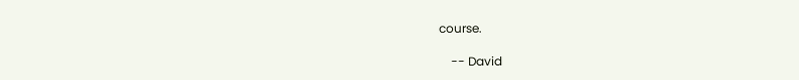course.

    -- David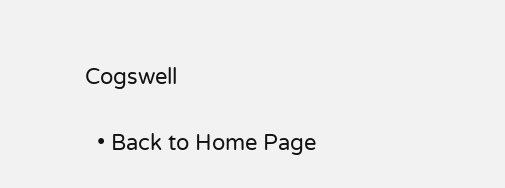Cogswell

  • Back to Home Page